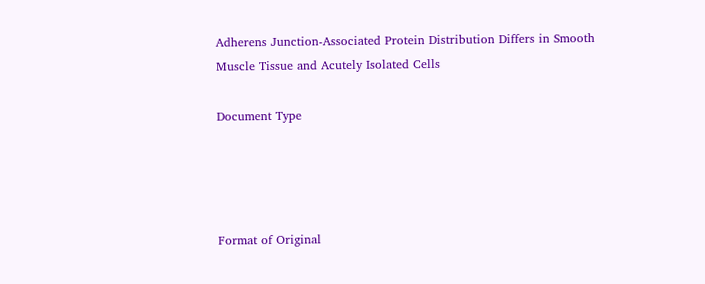Adherens Junction-Associated Protein Distribution Differs in Smooth Muscle Tissue and Acutely Isolated Cells

Document Type




Format of Original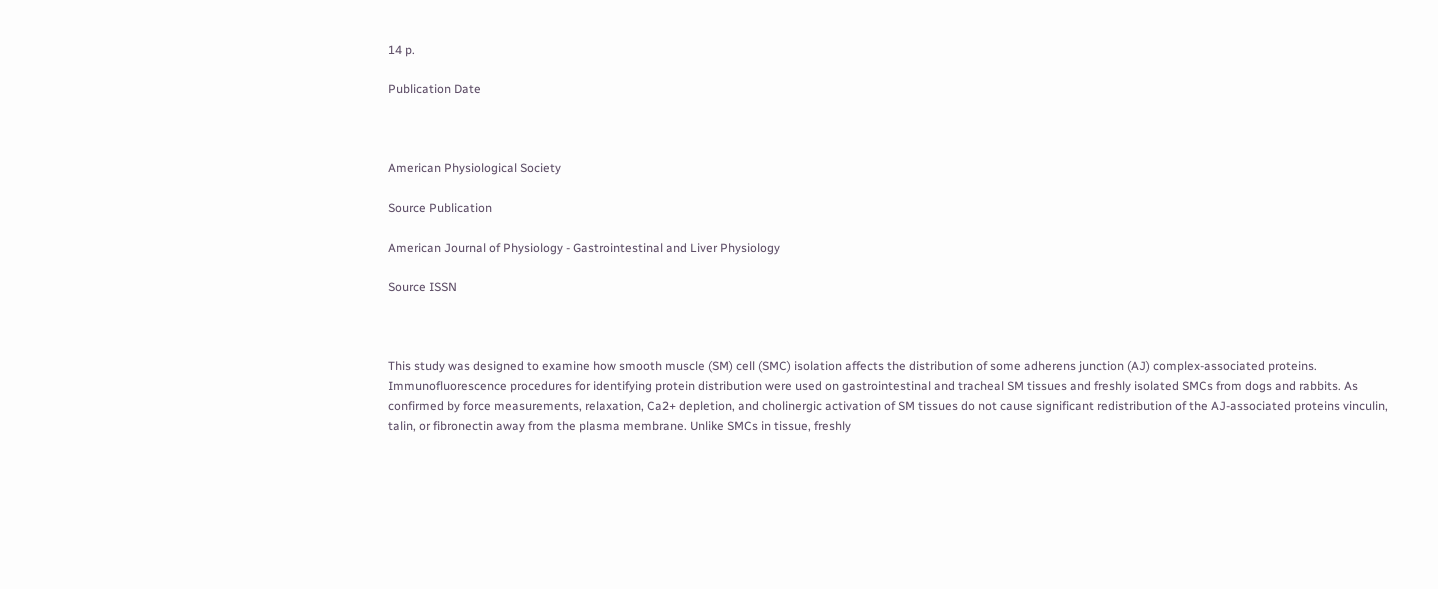14 p.

Publication Date



American Physiological Society

Source Publication

American Journal of Physiology - Gastrointestinal and Liver Physiology

Source ISSN



This study was designed to examine how smooth muscle (SM) cell (SMC) isolation affects the distribution of some adherens junction (AJ) complex-associated proteins. Immunofluorescence procedures for identifying protein distribution were used on gastrointestinal and tracheal SM tissues and freshly isolated SMCs from dogs and rabbits. As confirmed by force measurements, relaxation, Ca2+ depletion, and cholinergic activation of SM tissues do not cause significant redistribution of the AJ-associated proteins vinculin, talin, or fibronectin away from the plasma membrane. Unlike SMCs in tissue, freshly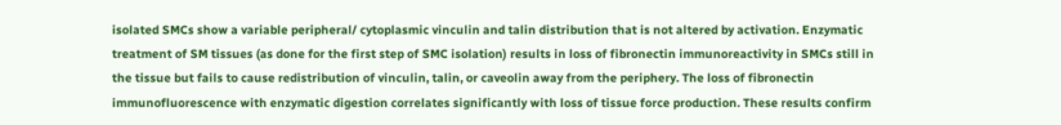isolated SMCs show a variable peripheral/ cytoplasmic vinculin and talin distribution that is not altered by activation. Enzymatic treatment of SM tissues (as done for the first step of SMC isolation) results in loss of fibronectin immunoreactivity in SMCs still in the tissue but fails to cause redistribution of vinculin, talin, or caveolin away from the periphery. The loss of fibronectin immunofluorescence with enzymatic digestion correlates significantly with loss of tissue force production. These results confirm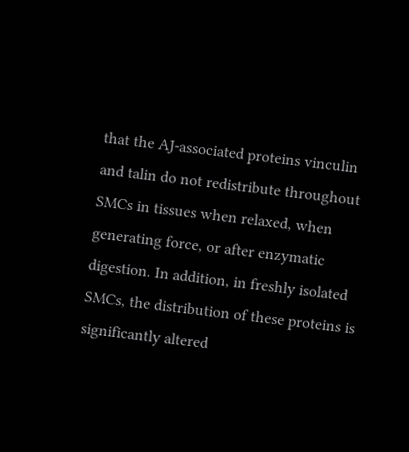that the AJ-associated proteins vinculin and talin do not redistribute throughout SMCs in tissues when relaxed, when generating force, or after enzymatic digestion. In addition, in freshly isolated SMCs, the distribution of these proteins is significantly altered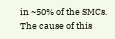in ~50% of the SMCs. The cause of this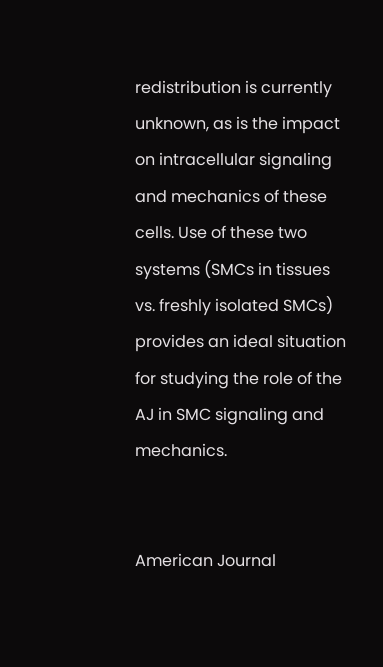redistribution is currently unknown, as is the impact on intracellular signaling and mechanics of these cells. Use of these two systems (SMCs in tissues vs. freshly isolated SMCs) provides an ideal situation for studying the role of the AJ in SMC signaling and mechanics.


American Journal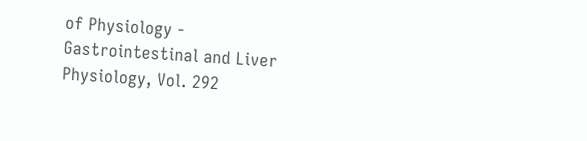of Physiology - Gastrointestinal and Liver Physiology, Vol. 292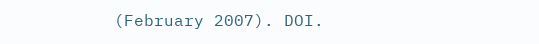(February 2007). DOI.